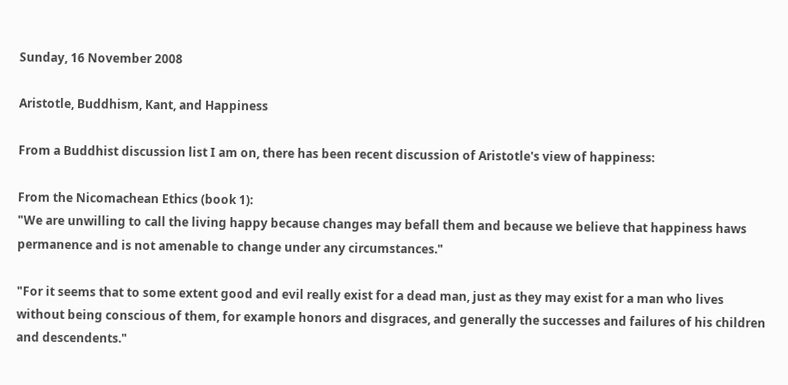Sunday, 16 November 2008

Aristotle, Buddhism, Kant, and Happiness

From a Buddhist discussion list I am on, there has been recent discussion of Aristotle's view of happiness:

From the Nicomachean Ethics (book 1):
"We are unwilling to call the living happy because changes may befall them and because we believe that happiness haws permanence and is not amenable to change under any circumstances."

"For it seems that to some extent good and evil really exist for a dead man, just as they may exist for a man who lives without being conscious of them, for example honors and disgraces, and generally the successes and failures of his children and descendents."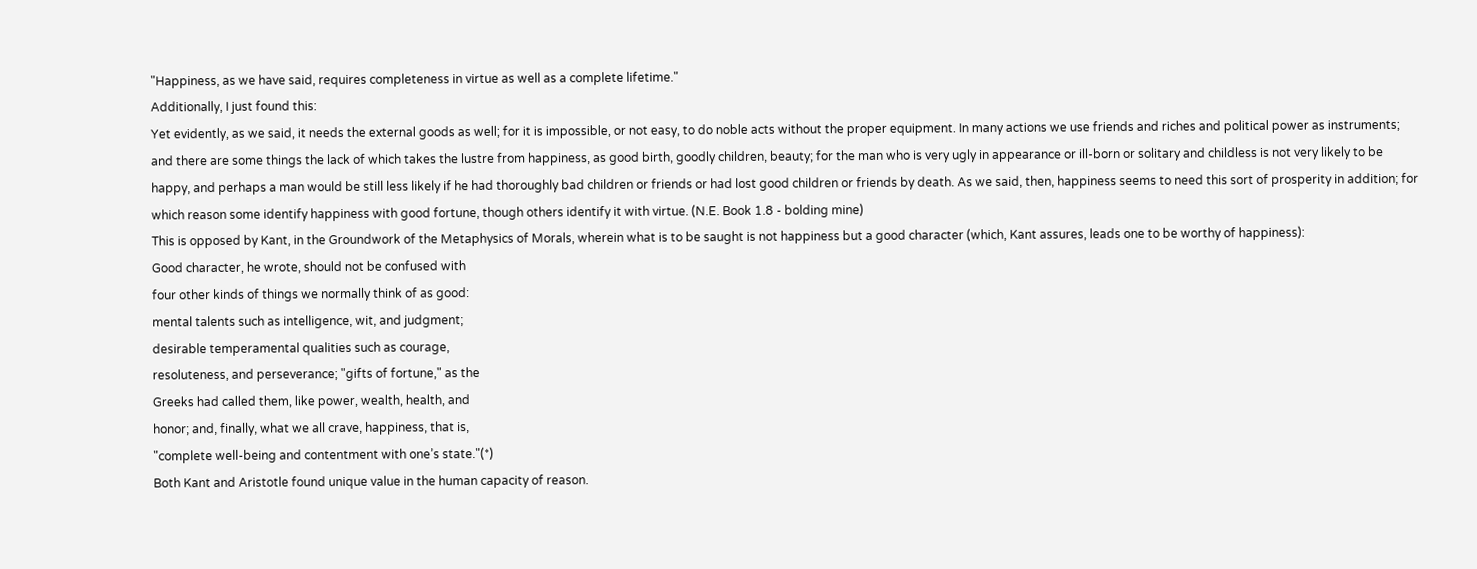"Happiness, as we have said, requires completeness in virtue as well as a complete lifetime."
Additionally, I just found this:
Yet evidently, as we said, it needs the external goods as well; for it is impossible, or not easy, to do noble acts without the proper equipment. In many actions we use friends and riches and political power as instruments; and there are some things the lack of which takes the lustre from happiness, as good birth, goodly children, beauty; for the man who is very ugly in appearance or ill-born or solitary and childless is not very likely to be happy, and perhaps a man would be still less likely if he had thoroughly bad children or friends or had lost good children or friends by death. As we said, then, happiness seems to need this sort of prosperity in addition; for which reason some identify happiness with good fortune, though others identify it with virtue. (N.E. Book 1.8 - bolding mine)
This is opposed by Kant, in the Groundwork of the Metaphysics of Morals, wherein what is to be saught is not happiness but a good character (which, Kant assures, leads one to be worthy of happiness):
Good character, he wrote, should not be confused with
four other kinds of things we normally think of as good:
mental talents such as intelligence, wit, and judgment;
desirable temperamental qualities such as courage,
resoluteness, and perseverance; "gifts of fortune," as the
Greeks had called them, like power, wealth, health, and
honor; and, finally, what we all crave, happiness, that is,
"complete well-being and contentment with one’s state."(*)
Both Kant and Aristotle found unique value in the human capacity of reason.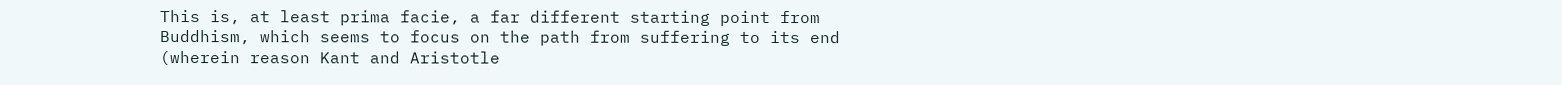This is, at least prima facie, a far different starting point from Buddhism, which seems to focus on the path from suffering to its end (wherein reason Kant and Aristotle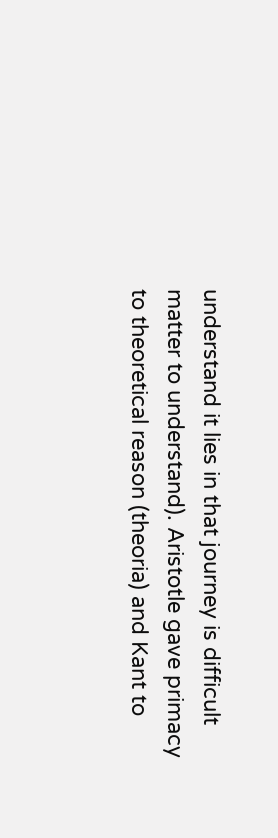understand it lies in that journey is difficult matter to understand). Aristotle gave primacy to theoretical reason (theoria) and Kant to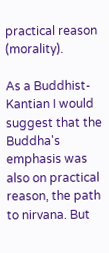practical reason (morality).

As a Buddhist-Kantian I would suggest that the Buddha's emphasis was also on practical reason, the path to nirvana. But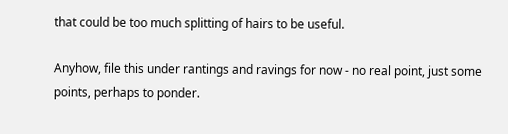that could be too much splitting of hairs to be useful.

Anyhow, file this under rantings and ravings for now - no real point, just some points, perhaps to ponder.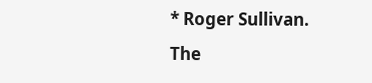* Roger Sullivan. The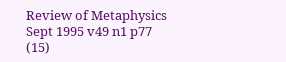Review of Metaphysics Sept 1995 v49 n1 p77 (15)